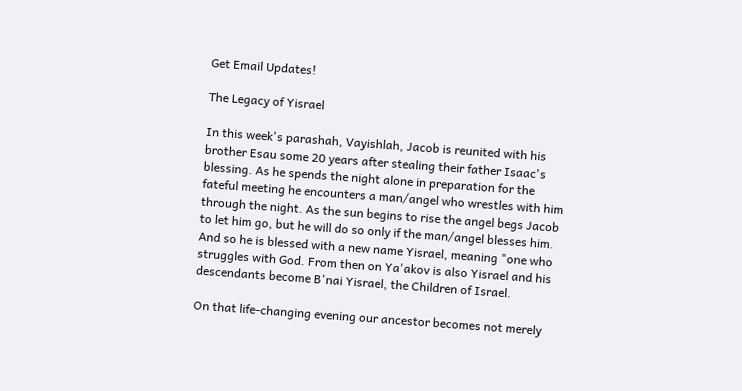Get Email Updates!

The Legacy of Yisrael

In this week's parashah, Vayishlah, Jacob is reunited with his brother Esau some 20 years after stealing their father Isaac's blessing. As he spends the night alone in preparation for the fateful meeting he encounters a man/angel who wrestles with him through the night. As the sun begins to rise the angel begs Jacob to let him go, but he will do so only if the man/angel blesses him. And so he is blessed with a new name Yisrael, meaning "one who struggles with God. From then on Ya'akov is also Yisrael and his descendants become B'nai Yisrael, the Children of Israel.

On that life-changing evening our ancestor becomes not merely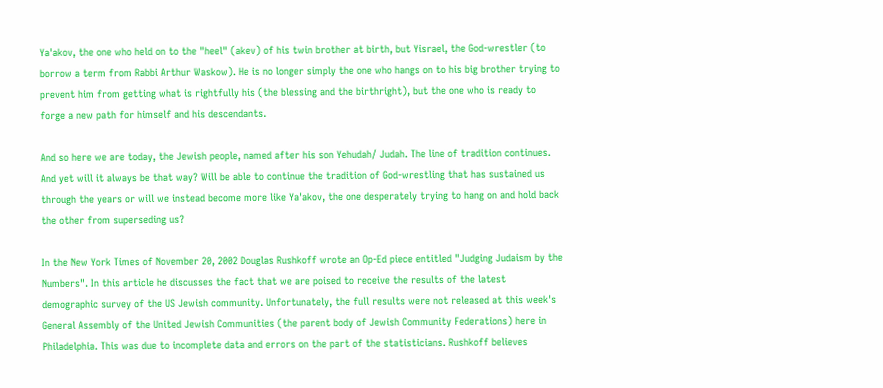Ya'akov, the one who held on to the "heel" (akev) of his twin brother at birth, but Yisrael, the God-wrestler (to borrow a term from Rabbi Arthur Waskow). He is no longer simply the one who hangs on to his big brother trying to prevent him from getting what is rightfully his (the blessing and the birthright), but the one who is ready to forge a new path for himself and his descendants.

And so here we are today, the Jewish people, named after his son Yehudah/ Judah. The line of tradition continues. And yet will it always be that way? Will be able to continue the tradition of God-wrestling that has sustained us through the years or will we instead become more like Ya'akov, the one desperately trying to hang on and hold back the other from superseding us?

In the New York Times of November 20, 2002 Douglas Rushkoff wrote an Op-Ed piece entitled "Judging Judaism by the Numbers". In this article he discusses the fact that we are poised to receive the results of the latest demographic survey of the US Jewish community. Unfortunately, the full results were not released at this week's General Assembly of the United Jewish Communities (the parent body of Jewish Community Federations) here in Philadelphia. This was due to incomplete data and errors on the part of the statisticians. Rushkoff believes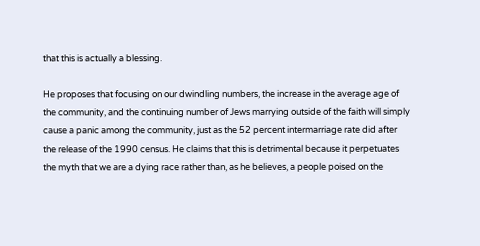that this is actually a blessing.

He proposes that focusing on our dwindling numbers, the increase in the average age of the community, and the continuing number of Jews marrying outside of the faith will simply cause a panic among the community, just as the 52 percent intermarriage rate did after the release of the 1990 census. He claims that this is detrimental because it perpetuates the myth that we are a dying race rather than, as he believes, a people poised on the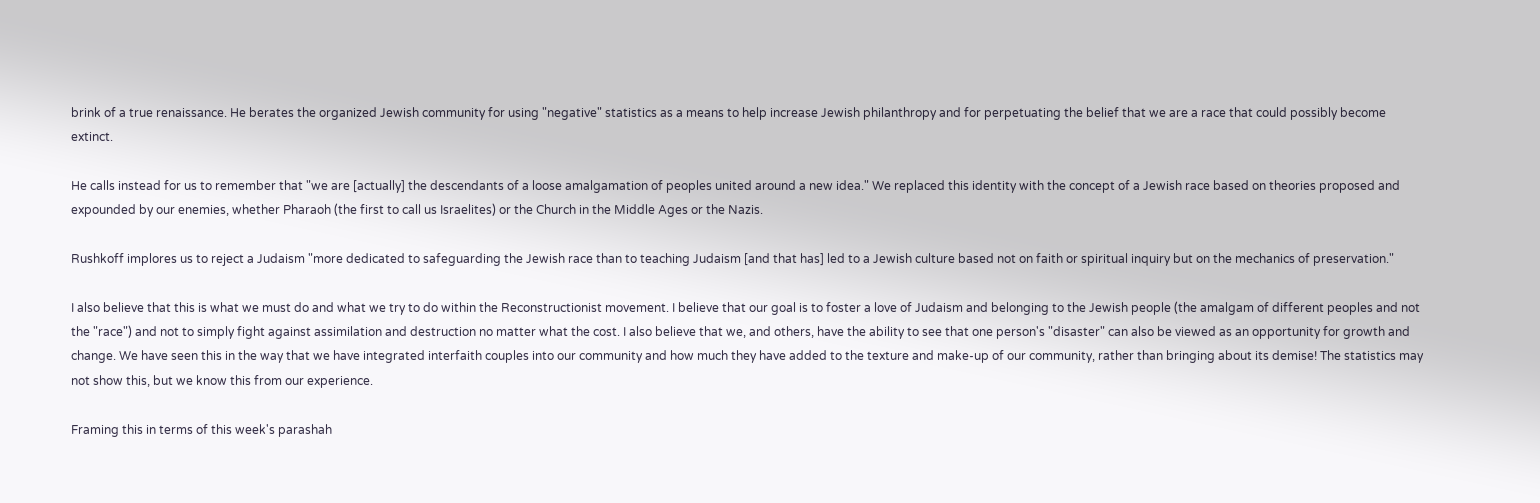brink of a true renaissance. He berates the organized Jewish community for using "negative" statistics as a means to help increase Jewish philanthropy and for perpetuating the belief that we are a race that could possibly become extinct.

He calls instead for us to remember that "we are [actually] the descendants of a loose amalgamation of peoples united around a new idea." We replaced this identity with the concept of a Jewish race based on theories proposed and expounded by our enemies, whether Pharaoh (the first to call us Israelites) or the Church in the Middle Ages or the Nazis.

Rushkoff implores us to reject a Judaism "more dedicated to safeguarding the Jewish race than to teaching Judaism [and that has] led to a Jewish culture based not on faith or spiritual inquiry but on the mechanics of preservation."

I also believe that this is what we must do and what we try to do within the Reconstructionist movement. I believe that our goal is to foster a love of Judaism and belonging to the Jewish people (the amalgam of different peoples and not the "race") and not to simply fight against assimilation and destruction no matter what the cost. I also believe that we, and others, have the ability to see that one person's "disaster" can also be viewed as an opportunity for growth and change. We have seen this in the way that we have integrated interfaith couples into our community and how much they have added to the texture and make-up of our community, rather than bringing about its demise! The statistics may not show this, but we know this from our experience.

Framing this in terms of this week's parashah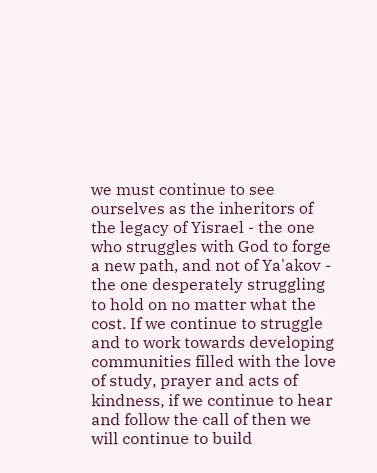we must continue to see ourselves as the inheritors of the legacy of Yisrael - the one who struggles with God to forge a new path, and not of Ya'akov - the one desperately struggling to hold on no matter what the cost. If we continue to struggle and to work towards developing communities filled with the love of study, prayer and acts of kindness, if we continue to hear and follow the call of then we will continue to build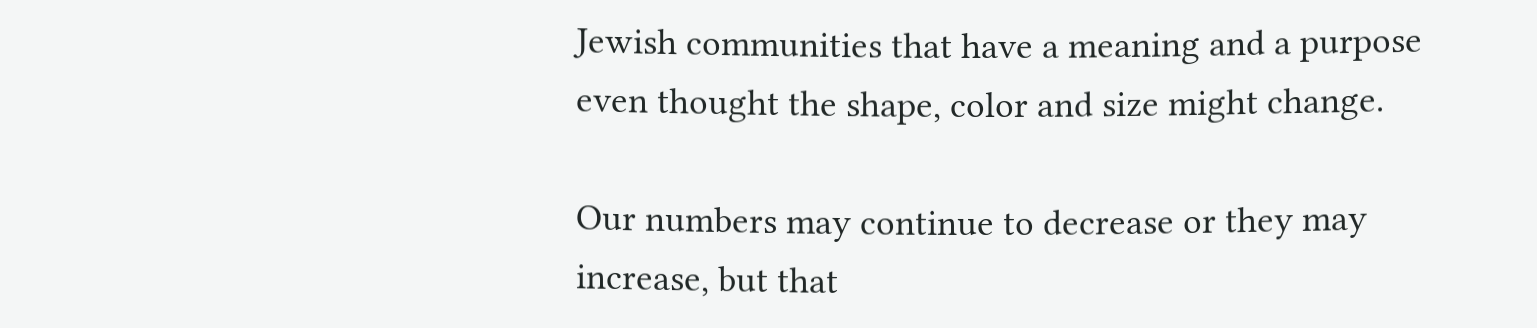Jewish communities that have a meaning and a purpose even thought the shape, color and size might change.

Our numbers may continue to decrease or they may increase, but that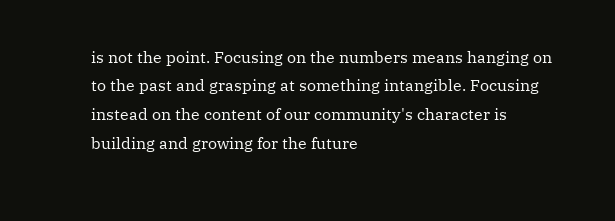is not the point. Focusing on the numbers means hanging on to the past and grasping at something intangible. Focusing instead on the content of our community's character is building and growing for the future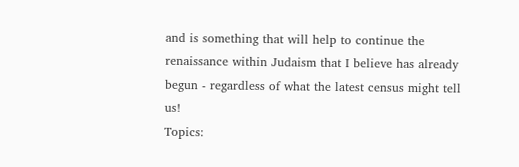and is something that will help to continue the renaissance within Judaism that I believe has already begun - regardless of what the latest census might tell us!
Topics: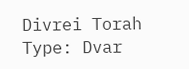Divrei Torah
Type: Dvar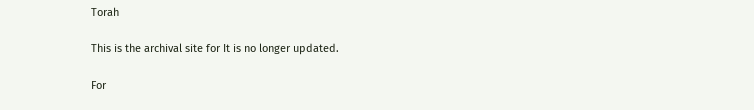Torah

This is the archival site for It is no longer updated.

For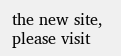the new site, please visit